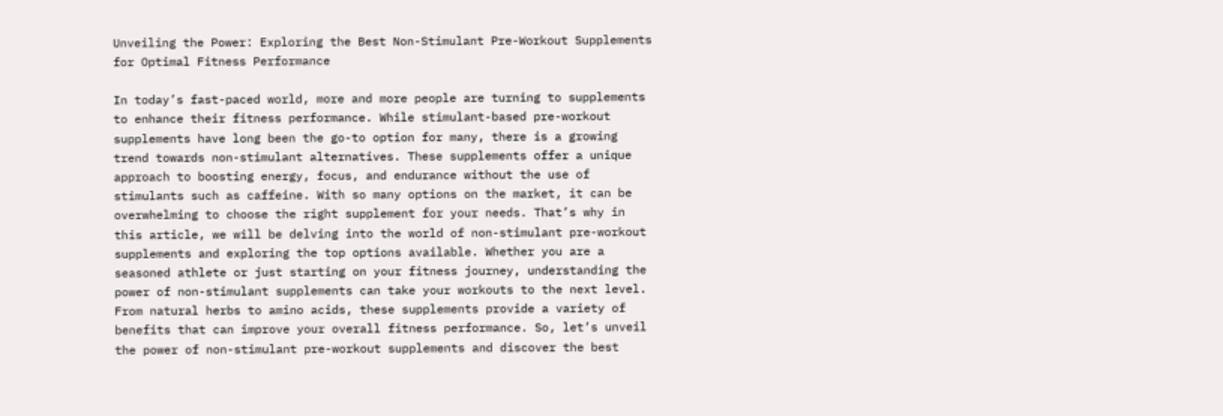Unveiling the Power: Exploring the Best Non-Stimulant Pre-Workout Supplements for Optimal Fitness Performance

In today’s fast-paced world, more and more people are turning to supplements to enhance their fitness performance. While stimulant-based pre-workout supplements have long been the go-to option for many, there is a growing trend towards non-stimulant alternatives. These supplements offer a unique approach to boosting energy, focus, and endurance without the use of stimulants such as caffeine. With so many options on the market, it can be overwhelming to choose the right supplement for your needs. That’s why in this article, we will be delving into the world of non-stimulant pre-workout supplements and exploring the top options available. Whether you are a seasoned athlete or just starting on your fitness journey, understanding the power of non-stimulant supplements can take your workouts to the next level. From natural herbs to amino acids, these supplements provide a variety of benefits that can improve your overall fitness performance. So, let’s unveil the power of non-stimulant pre-workout supplements and discover the best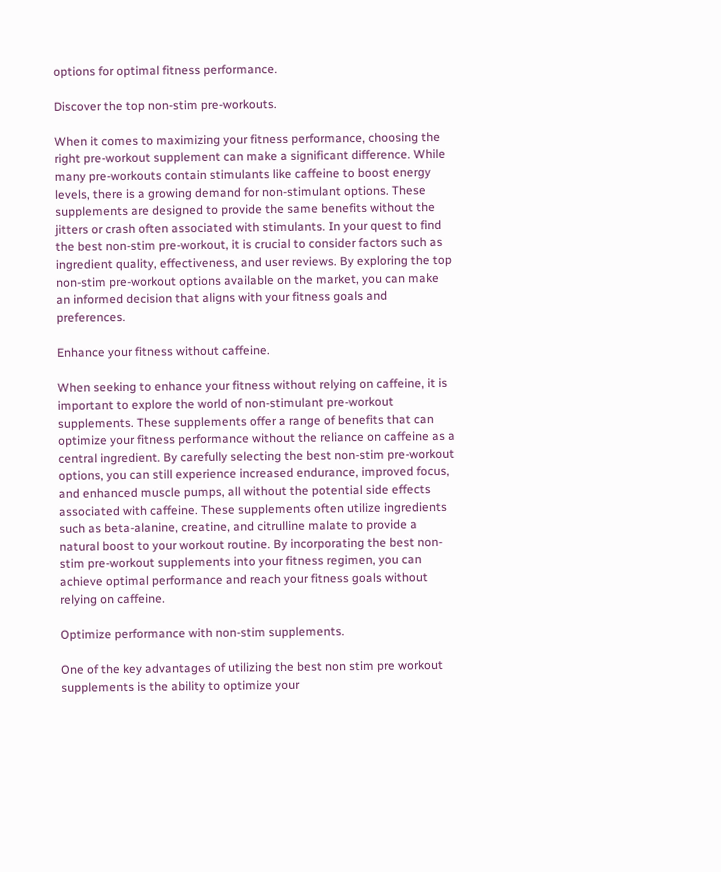options for optimal fitness performance.

Discover the top non-stim pre-workouts.

When it comes to maximizing your fitness performance, choosing the right pre-workout supplement can make a significant difference. While many pre-workouts contain stimulants like caffeine to boost energy levels, there is a growing demand for non-stimulant options. These supplements are designed to provide the same benefits without the jitters or crash often associated with stimulants. In your quest to find the best non-stim pre-workout, it is crucial to consider factors such as ingredient quality, effectiveness, and user reviews. By exploring the top non-stim pre-workout options available on the market, you can make an informed decision that aligns with your fitness goals and preferences.

Enhance your fitness without caffeine.

When seeking to enhance your fitness without relying on caffeine, it is important to explore the world of non-stimulant pre-workout supplements. These supplements offer a range of benefits that can optimize your fitness performance without the reliance on caffeine as a central ingredient. By carefully selecting the best non-stim pre-workout options, you can still experience increased endurance, improved focus, and enhanced muscle pumps, all without the potential side effects associated with caffeine. These supplements often utilize ingredients such as beta-alanine, creatine, and citrulline malate to provide a natural boost to your workout routine. By incorporating the best non-stim pre-workout supplements into your fitness regimen, you can achieve optimal performance and reach your fitness goals without relying on caffeine.

Optimize performance with non-stim supplements.

One of the key advantages of utilizing the best non stim pre workout supplements is the ability to optimize your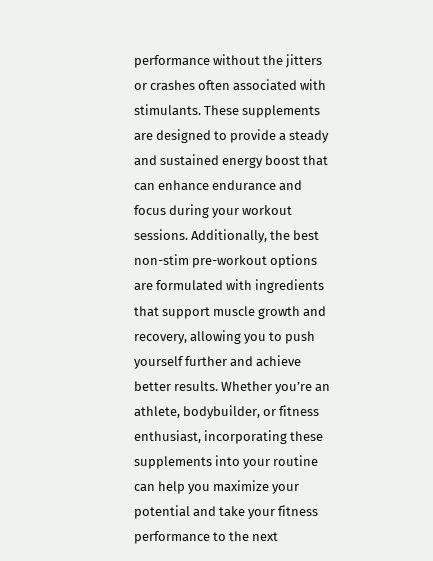performance without the jitters or crashes often associated with stimulants. These supplements are designed to provide a steady and sustained energy boost that can enhance endurance and focus during your workout sessions. Additionally, the best non-stim pre-workout options are formulated with ingredients that support muscle growth and recovery, allowing you to push yourself further and achieve better results. Whether you’re an athlete, bodybuilder, or fitness enthusiast, incorporating these supplements into your routine can help you maximize your potential and take your fitness performance to the next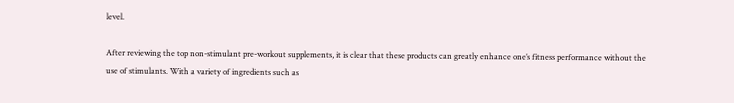level.

After reviewing the top non-stimulant pre-workout supplements, it is clear that these products can greatly enhance one’s fitness performance without the use of stimulants. With a variety of ingredients such as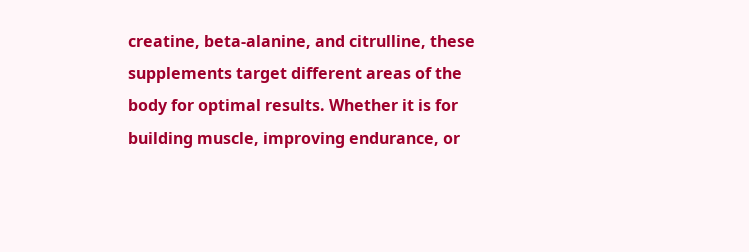creatine, beta-alanine, and citrulline, these supplements target different areas of the body for optimal results. Whether it is for building muscle, improving endurance, or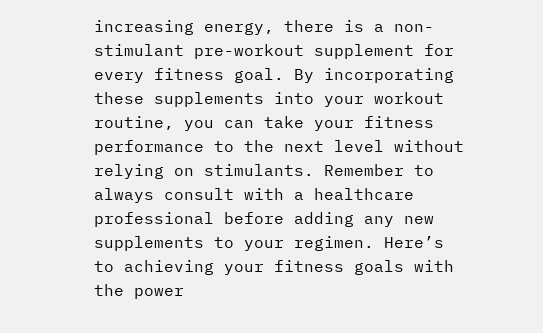increasing energy, there is a non-stimulant pre-workout supplement for every fitness goal. By incorporating these supplements into your workout routine, you can take your fitness performance to the next level without relying on stimulants. Remember to always consult with a healthcare professional before adding any new supplements to your regimen. Here’s to achieving your fitness goals with the power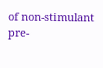of non-stimulant pre-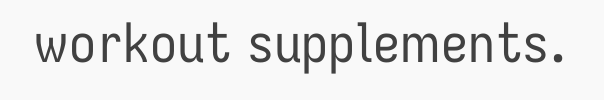workout supplements.